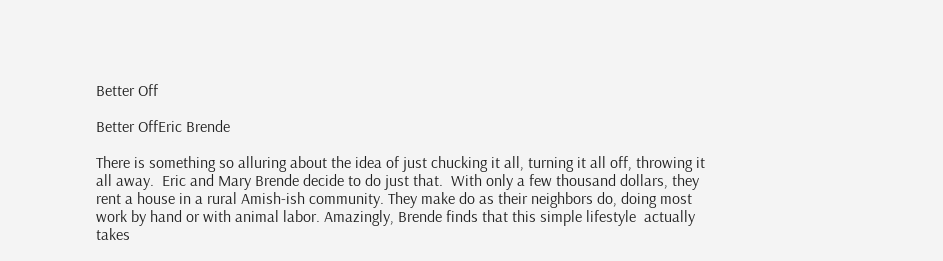Better Off

Better OffEric Brende

There is something so alluring about the idea of just chucking it all, turning it all off, throwing it all away.  Eric and Mary Brende decide to do just that.  With only a few thousand dollars, they rent a house in a rural Amish-ish community. They make do as their neighbors do, doing most work by hand or with animal labor. Amazingly, Brende finds that this simple lifestyle  actually takes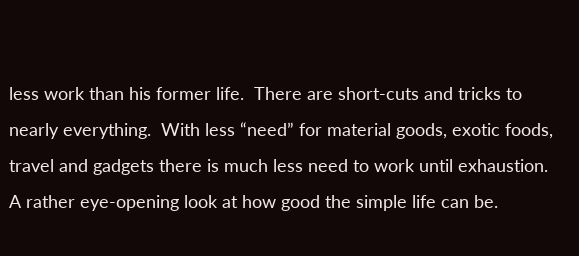less work than his former life.  There are short-cuts and tricks to nearly everything.  With less “need” for material goods, exotic foods, travel and gadgets there is much less need to work until exhaustion.  A rather eye-opening look at how good the simple life can be.